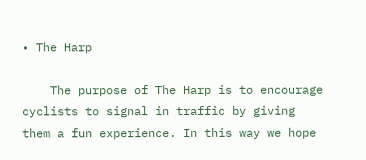• The Harp

    The purpose of The Harp is to encourage cyclists to signal in traffic by giving them a fun experience. In this way we hope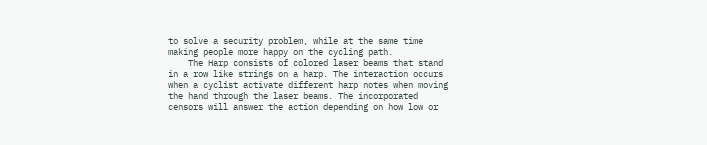to solve a security problem, while at the same time making people more happy on the cycling path.
    The Harp consists of colored laser beams that stand in a row like strings on a harp. The interaction occurs when a cyclist activate different harp notes when moving the hand through the laser beams. The incorporated censors will answer the action depending on how low or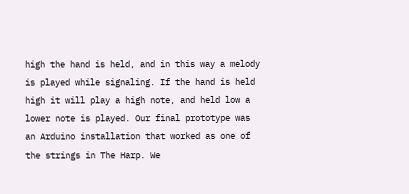high the hand is held, and in this way a melody is played while signaling. If the hand is held high it will play a high note, and held low a lower note is played. Our final prototype was an Arduino installation that worked as one of the strings in The Harp. We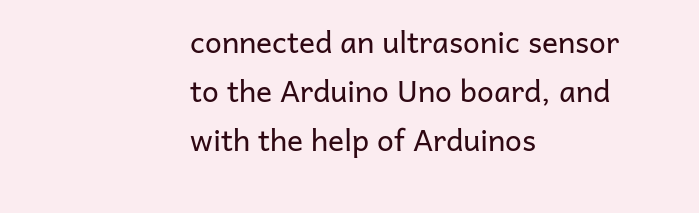connected an ultrasonic sensor to the Arduino Uno board, and with the help of Arduinos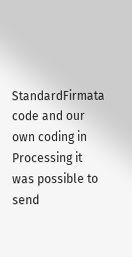StandardFirmata code and our own coding in Processing it was possible to send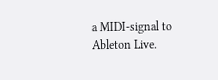a MIDI-signal to Ableton Live.